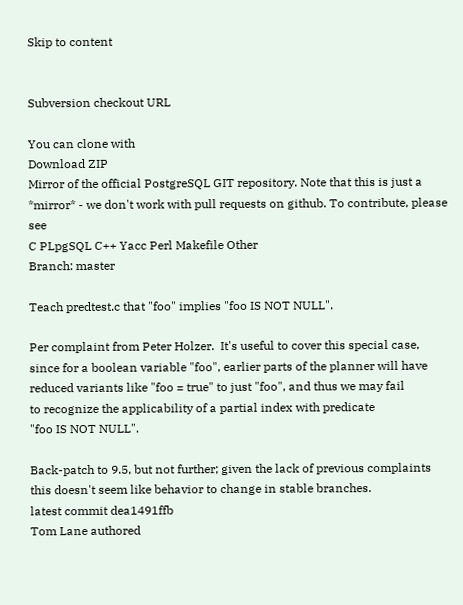Skip to content


Subversion checkout URL

You can clone with
Download ZIP
Mirror of the official PostgreSQL GIT repository. Note that this is just a *mirror* - we don't work with pull requests on github. To contribute, please see
C PLpgSQL C++ Yacc Perl Makefile Other
Branch: master

Teach predtest.c that "foo" implies "foo IS NOT NULL".

Per complaint from Peter Holzer.  It's useful to cover this special case,
since for a boolean variable "foo", earlier parts of the planner will have
reduced variants like "foo = true" to just "foo", and thus we may fail
to recognize the applicability of a partial index with predicate
"foo IS NOT NULL".

Back-patch to 9.5, but not further; given the lack of previous complaints
this doesn't seem like behavior to change in stable branches.
latest commit dea1491ffb
Tom Lane authored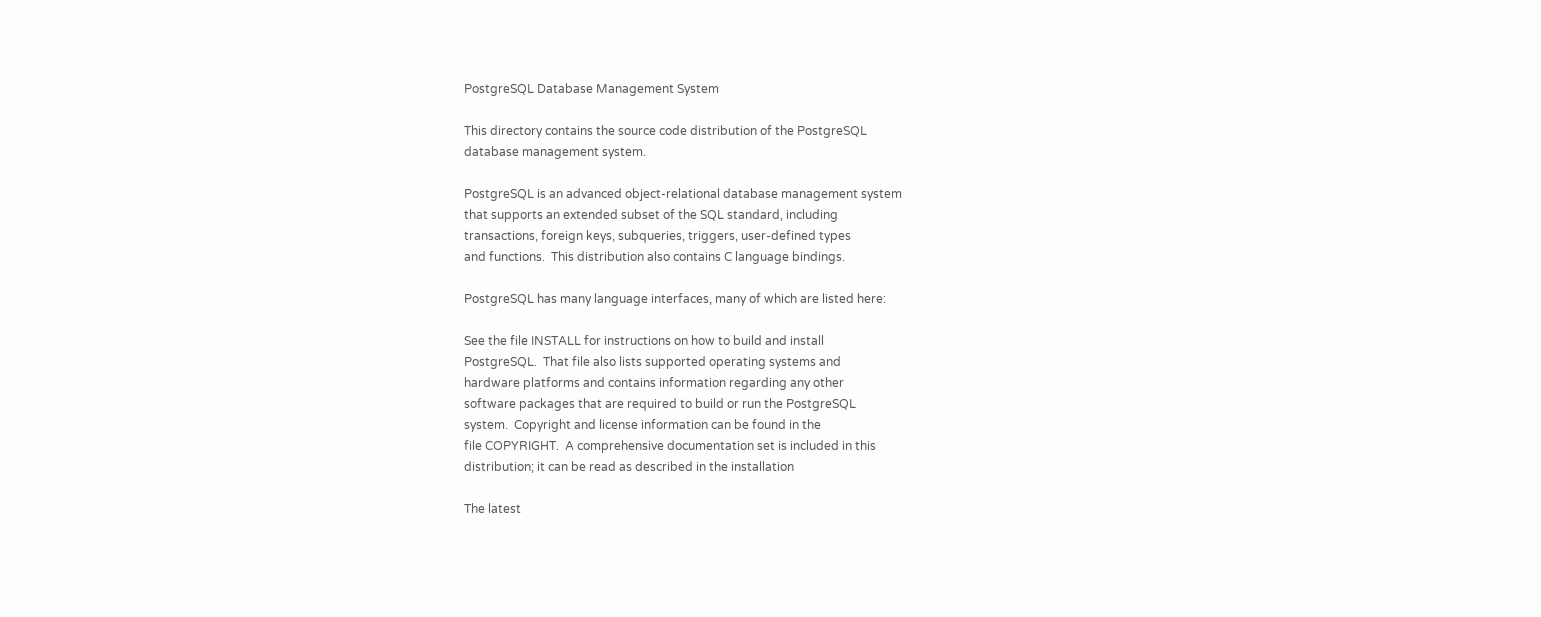PostgreSQL Database Management System

This directory contains the source code distribution of the PostgreSQL
database management system.

PostgreSQL is an advanced object-relational database management system
that supports an extended subset of the SQL standard, including
transactions, foreign keys, subqueries, triggers, user-defined types
and functions.  This distribution also contains C language bindings.

PostgreSQL has many language interfaces, many of which are listed here:

See the file INSTALL for instructions on how to build and install
PostgreSQL.  That file also lists supported operating systems and
hardware platforms and contains information regarding any other
software packages that are required to build or run the PostgreSQL
system.  Copyright and license information can be found in the
file COPYRIGHT.  A comprehensive documentation set is included in this
distribution; it can be read as described in the installation

The latest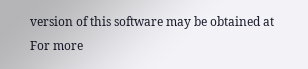version of this software may be obtained at  For more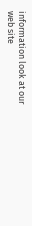information look at our
web site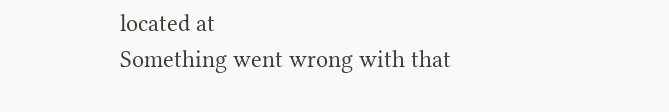located at
Something went wrong with that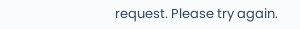request. Please try again.